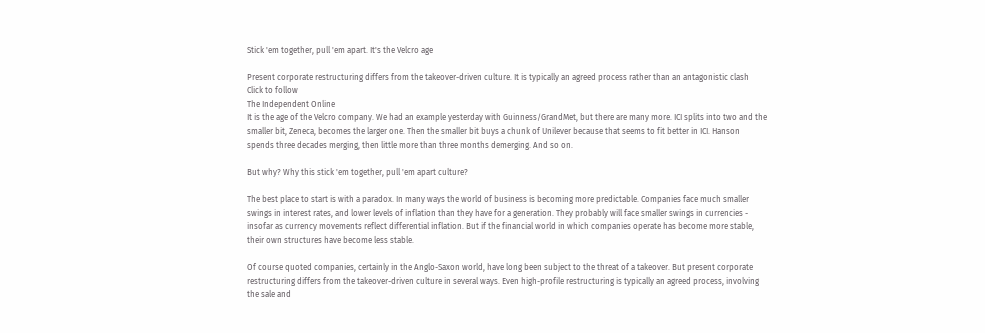Stick 'em together, pull 'em apart. It's the Velcro age

Present corporate restructuring differs from the takeover-driven culture. It is typically an agreed process rather than an antagonistic clash
Click to follow
The Independent Online
It is the age of the Velcro company. We had an example yesterday with Guinness/GrandMet, but there are many more. ICI splits into two and the smaller bit, Zeneca, becomes the larger one. Then the smaller bit buys a chunk of Unilever because that seems to fit better in ICI. Hanson spends three decades merging, then little more than three months demerging. And so on.

But why? Why this stick 'em together, pull 'em apart culture?

The best place to start is with a paradox. In many ways the world of business is becoming more predictable. Companies face much smaller swings in interest rates, and lower levels of inflation than they have for a generation. They probably will face smaller swings in currencies - insofar as currency movements reflect differential inflation. But if the financial world in which companies operate has become more stable, their own structures have become less stable.

Of course quoted companies, certainly in the Anglo-Saxon world, have long been subject to the threat of a takeover. But present corporate restructuring differs from the takeover-driven culture in several ways. Even high-profile restructuring is typically an agreed process, involving the sale and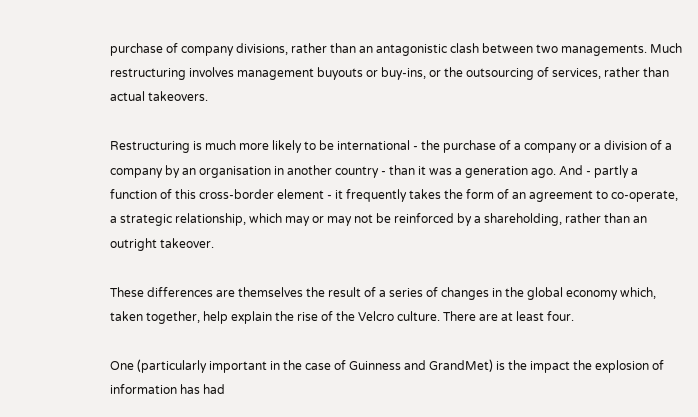purchase of company divisions, rather than an antagonistic clash between two managements. Much restructuring involves management buyouts or buy-ins, or the outsourcing of services, rather than actual takeovers.

Restructuring is much more likely to be international - the purchase of a company or a division of a company by an organisation in another country - than it was a generation ago. And - partly a function of this cross-border element - it frequently takes the form of an agreement to co-operate, a strategic relationship, which may or may not be reinforced by a shareholding, rather than an outright takeover.

These differences are themselves the result of a series of changes in the global economy which, taken together, help explain the rise of the Velcro culture. There are at least four.

One (particularly important in the case of Guinness and GrandMet) is the impact the explosion of information has had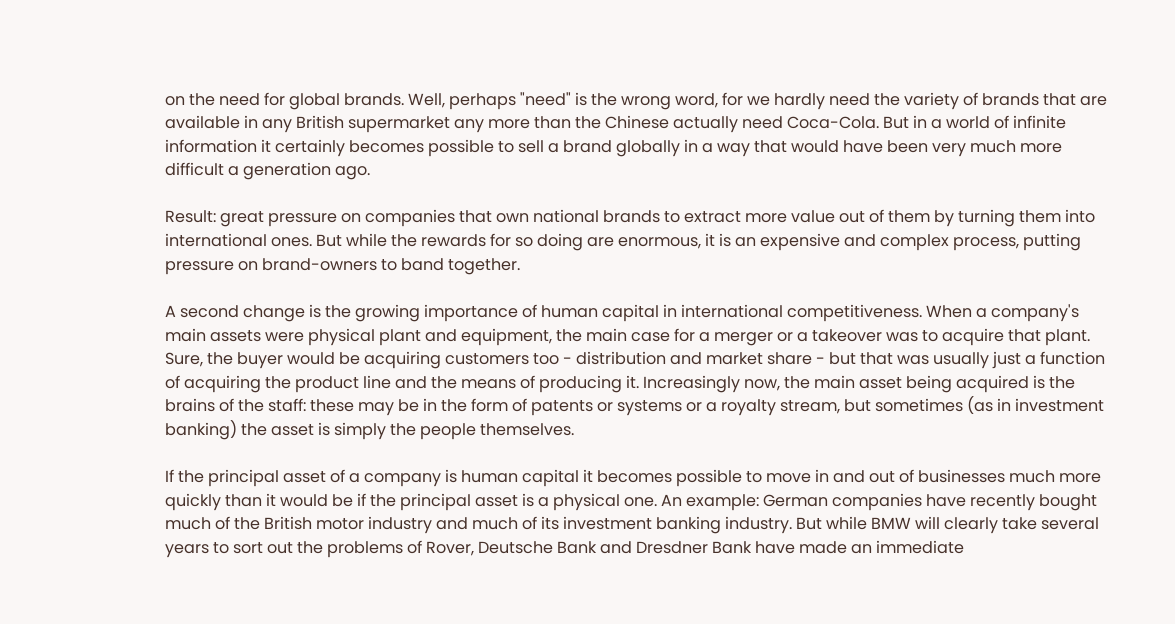on the need for global brands. Well, perhaps "need" is the wrong word, for we hardly need the variety of brands that are available in any British supermarket any more than the Chinese actually need Coca-Cola. But in a world of infinite information it certainly becomes possible to sell a brand globally in a way that would have been very much more difficult a generation ago.

Result: great pressure on companies that own national brands to extract more value out of them by turning them into international ones. But while the rewards for so doing are enormous, it is an expensive and complex process, putting pressure on brand-owners to band together.

A second change is the growing importance of human capital in international competitiveness. When a company's main assets were physical plant and equipment, the main case for a merger or a takeover was to acquire that plant. Sure, the buyer would be acquiring customers too - distribution and market share - but that was usually just a function of acquiring the product line and the means of producing it. Increasingly now, the main asset being acquired is the brains of the staff: these may be in the form of patents or systems or a royalty stream, but sometimes (as in investment banking) the asset is simply the people themselves.

If the principal asset of a company is human capital it becomes possible to move in and out of businesses much more quickly than it would be if the principal asset is a physical one. An example: German companies have recently bought much of the British motor industry and much of its investment banking industry. But while BMW will clearly take several years to sort out the problems of Rover, Deutsche Bank and Dresdner Bank have made an immediate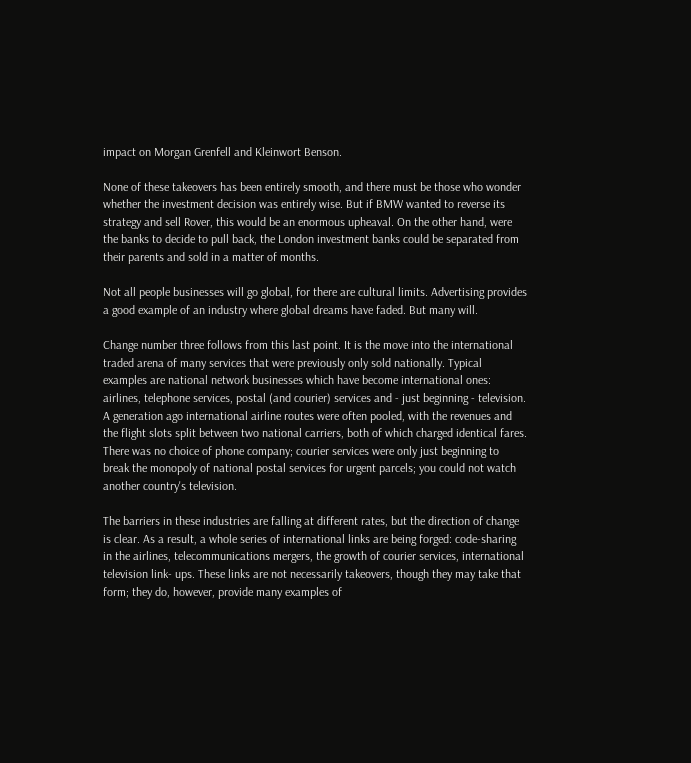impact on Morgan Grenfell and Kleinwort Benson.

None of these takeovers has been entirely smooth, and there must be those who wonder whether the investment decision was entirely wise. But if BMW wanted to reverse its strategy and sell Rover, this would be an enormous upheaval. On the other hand, were the banks to decide to pull back, the London investment banks could be separated from their parents and sold in a matter of months.

Not all people businesses will go global, for there are cultural limits. Advertising provides a good example of an industry where global dreams have faded. But many will.

Change number three follows from this last point. It is the move into the international traded arena of many services that were previously only sold nationally. Typical examples are national network businesses which have become international ones: airlines, telephone services, postal (and courier) services and - just beginning - television. A generation ago international airline routes were often pooled, with the revenues and the flight slots split between two national carriers, both of which charged identical fares. There was no choice of phone company; courier services were only just beginning to break the monopoly of national postal services for urgent parcels; you could not watch another country's television.

The barriers in these industries are falling at different rates, but the direction of change is clear. As a result, a whole series of international links are being forged: code-sharing in the airlines, telecommunications mergers, the growth of courier services, international television link- ups. These links are not necessarily takeovers, though they may take that form; they do, however, provide many examples of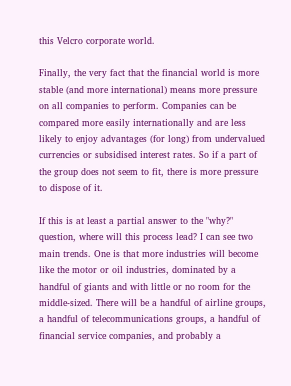this Velcro corporate world.

Finally, the very fact that the financial world is more stable (and more international) means more pressure on all companies to perform. Companies can be compared more easily internationally and are less likely to enjoy advantages (for long) from undervalued currencies or subsidised interest rates. So if a part of the group does not seem to fit, there is more pressure to dispose of it.

If this is at least a partial answer to the "why?" question, where will this process lead? I can see two main trends. One is that more industries will become like the motor or oil industries, dominated by a handful of giants and with little or no room for the middle-sized. There will be a handful of airline groups, a handful of telecommunications groups, a handful of financial service companies, and probably a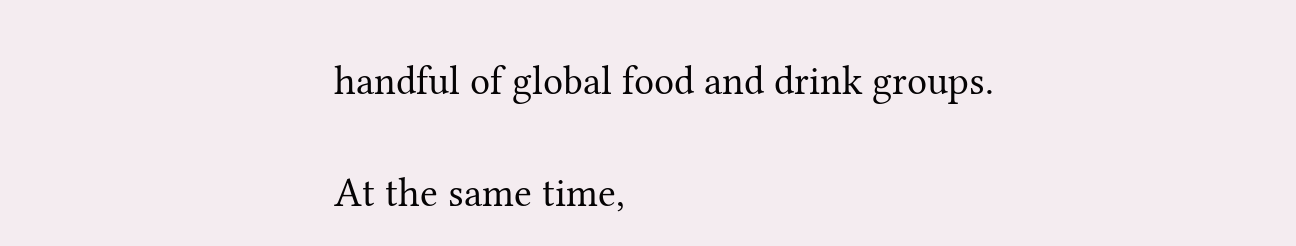handful of global food and drink groups.

At the same time,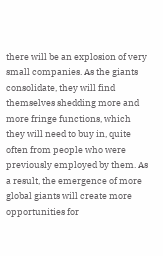there will be an explosion of very small companies. As the giants consolidate, they will find themselves shedding more and more fringe functions, which they will need to buy in, quite often from people who were previously employed by them. As a result, the emergence of more global giants will create more opportunities for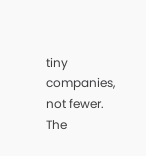tiny companies, not fewer. The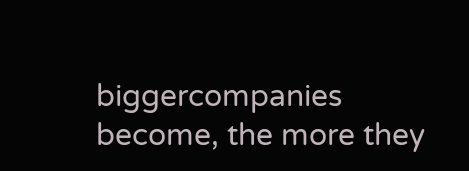biggercompanies become, the more they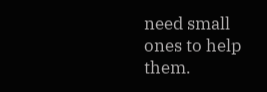need small ones to help them.